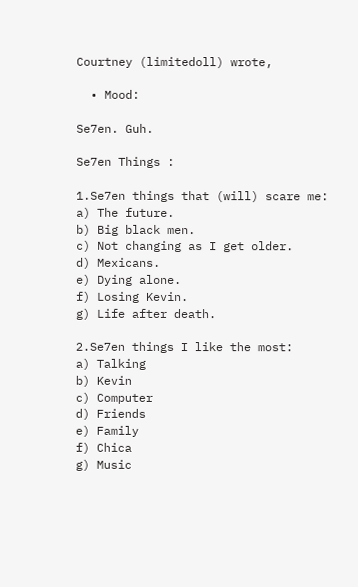Courtney (limitedoll) wrote,

  • Mood:

Se7en. Guh.

Se7en Things :

1.Se7en things that (will) scare me:
a) The future.
b) Big black men.
c) Not changing as I get older.
d) Mexicans.
e) Dying alone.
f) Losing Kevin.
g) Life after death.

2.Se7en things I like the most:
a) Talking
b) Kevin
c) Computer
d) Friends
e) Family
f) Chica
g) Music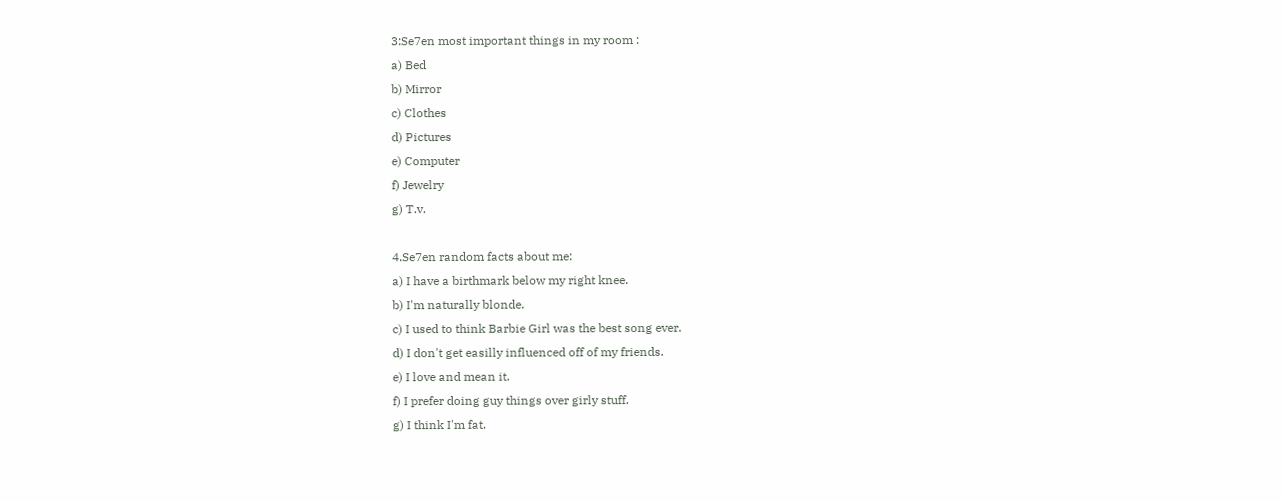3:Se7en most important things in my room :
a) Bed
b) Mirror
c) Clothes
d) Pictures
e) Computer
f) Jewelry
g) T.v.

4.Se7en random facts about me:
a) I have a birthmark below my right knee.
b) I'm naturally blonde.
c) I used to think Barbie Girl was the best song ever.
d) I don't get easilly influenced off of my friends.
e) I love and mean it.
f) I prefer doing guy things over girly stuff.
g) I think I'm fat.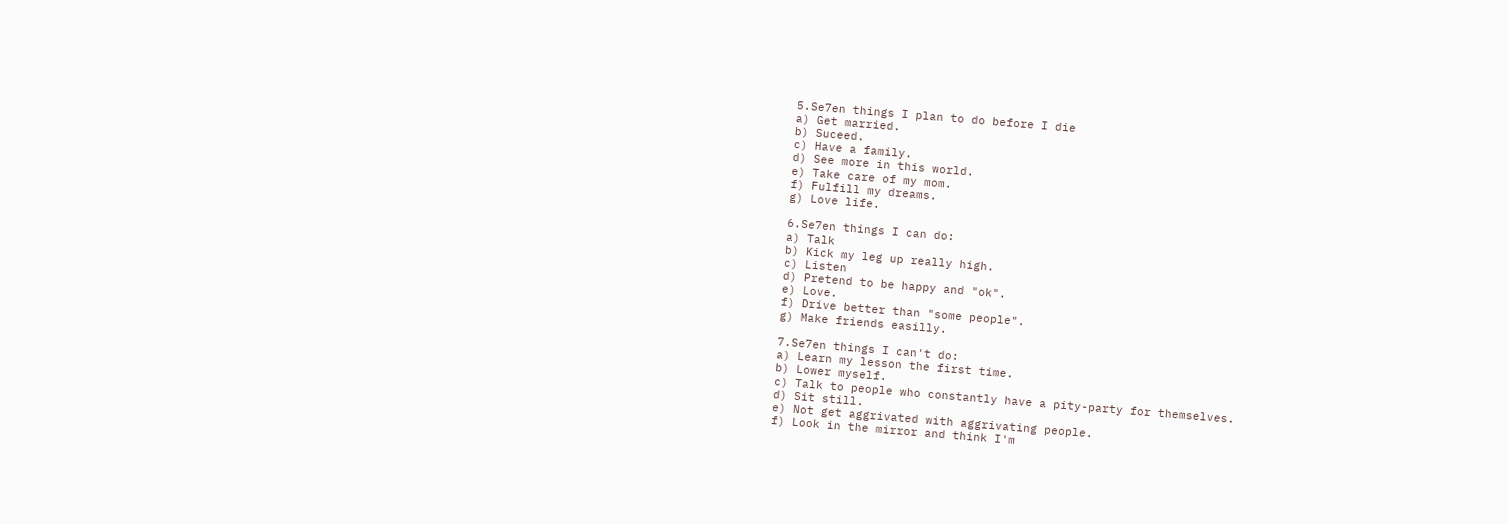5.Se7en things I plan to do before I die
a) Get married.
b) Suceed.
c) Have a family.
d) See more in this world.
e) Take care of my mom.
f) Fulfill my dreams.
g) Love life.

6.Se7en things I can do:
a) Talk
b) Kick my leg up really high.
c) Listen
d) Pretend to be happy and "ok".
e) Love.
f) Drive better than "some people".
g) Make friends easilly.

7.Se7en things I can't do:
a) Learn my lesson the first time.
b) Lower myself.
c) Talk to people who constantly have a pity-party for themselves.
d) Sit still.
e) Not get aggrivated with aggrivating people.
f) Look in the mirror and think I'm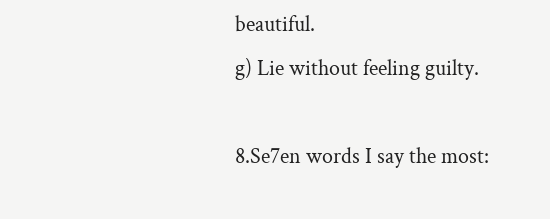beautiful.
g) Lie without feeling guilty.

8.Se7en words I say the most: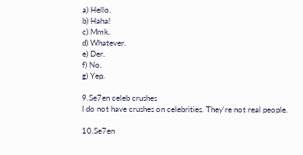a) Hello.
b) Haha!
c) Mmk.
d) Whatever.
e) Der.
f) No.
g) Yep.

9.Se7en celeb crushes
I do not have crushes on celebrities. They're not real people.

10.Se7en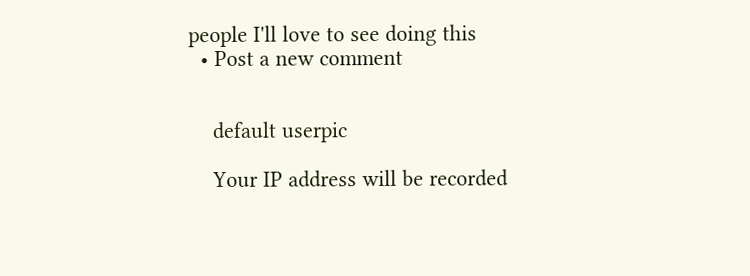people I'll love to see doing this
  • Post a new comment


    default userpic

    Your IP address will be recorded